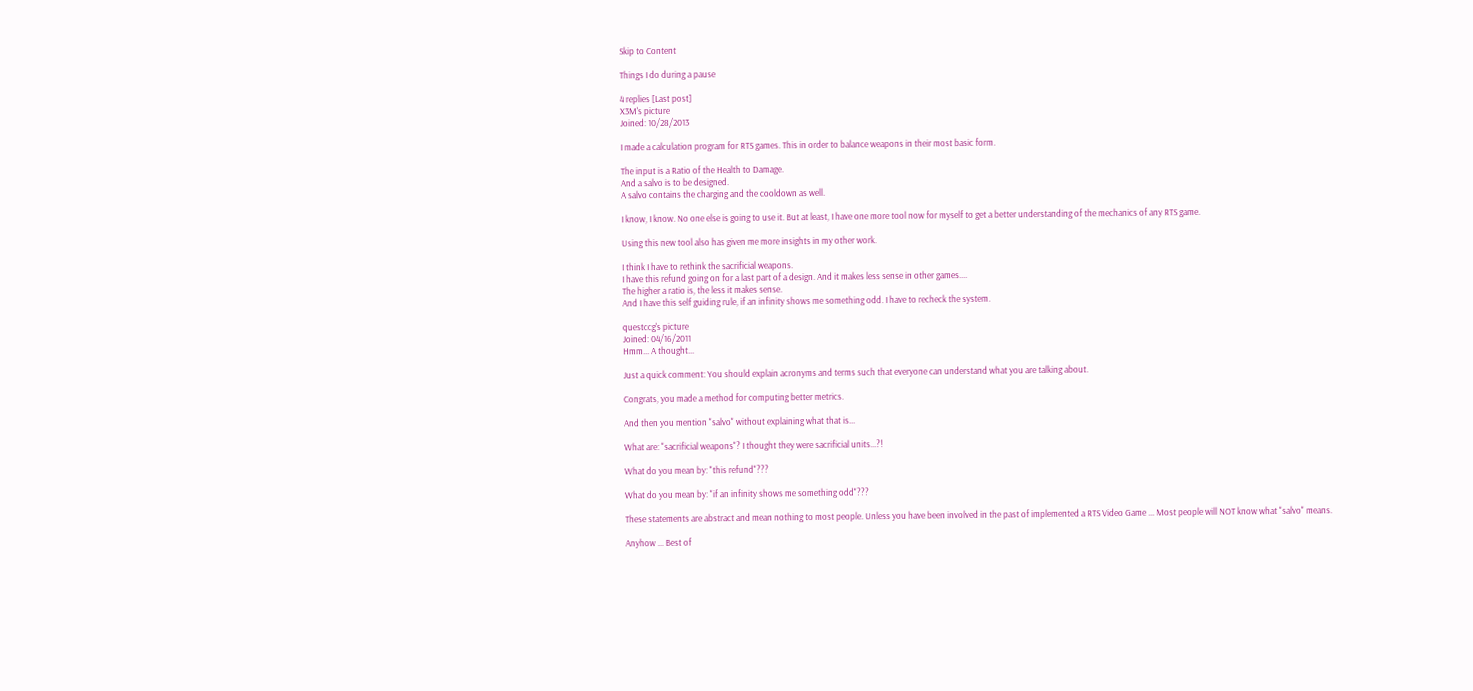Skip to Content

Things I do during a pause

4 replies [Last post]
X3M's picture
Joined: 10/28/2013

I made a calculation program for RTS games. This in order to balance weapons in their most basic form.

The input is a Ratio of the Health to Damage.
And a salvo is to be designed.
A salvo contains the charging and the cooldown as well.

I know, I know. No one else is going to use it. But at least, I have one more tool now for myself to get a better understanding of the mechanics of any RTS game.

Using this new tool also has given me more insights in my other work.

I think I have to rethink the sacrificial weapons.
I have this refund going on for a last part of a design. And it makes less sense in other games....
The higher a ratio is, the less it makes sense.
And I have this self guiding rule, if an infinity shows me something odd. I have to recheck the system.

questccg's picture
Joined: 04/16/2011
Hmm... A thought...

Just a quick comment: You should explain acronyms and terms such that everyone can understand what you are talking about.

Congrats, you made a method for computing better metrics.

And then you mention "salvo" without explaining what that is...

What are: "sacrificial weapons"? I thought they were sacrificial units...?!

What do you mean by: "this refund"???

What do you mean by: "if an infinity shows me something odd"???

These statements are abstract and mean nothing to most people. Unless you have been involved in the past of implemented a RTS Video Game ... Most people will NOT know what "salvo" means.

Anyhow ... Best of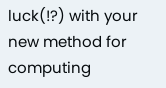luck(!?) with your new method for computing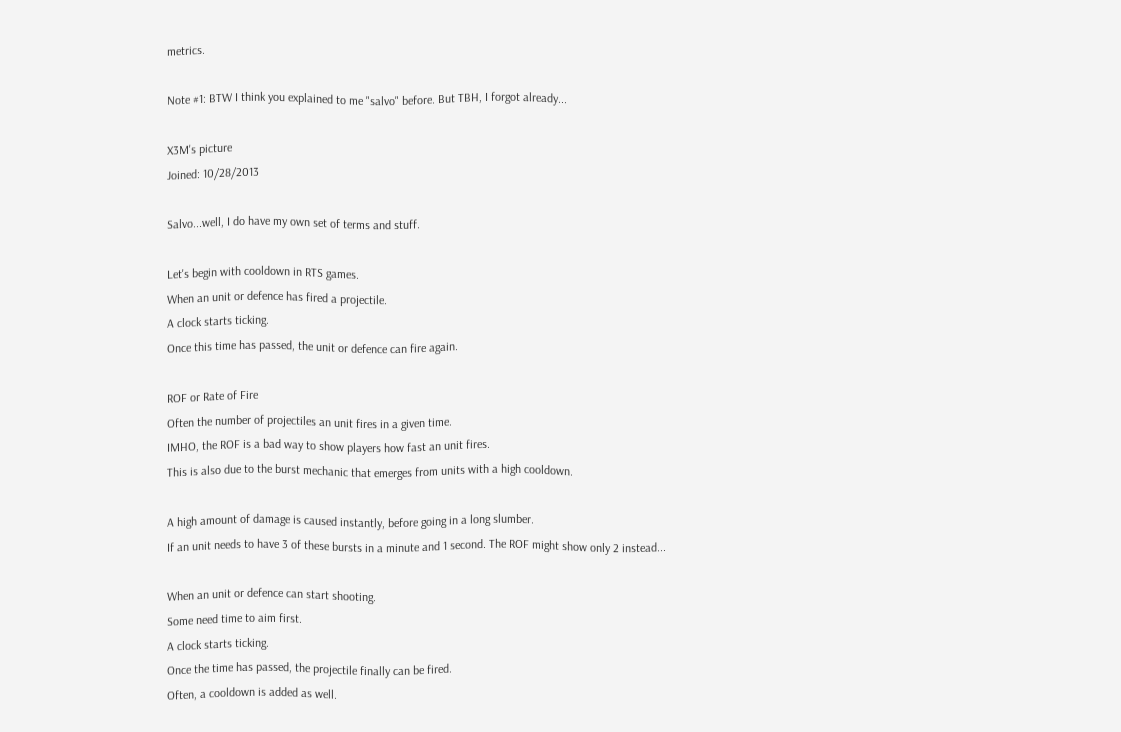metrics.

Note #1: BTW I think you explained to me "salvo" before. But TBH, I forgot already...

X3M's picture
Joined: 10/28/2013

Salvo...well, I do have my own set of terms and stuff.

Let's begin with cooldown in RTS games.
When an unit or defence has fired a projectile.
A clock starts ticking.
Once this time has passed, the unit or defence can fire again.

ROF or Rate of Fire
Often the number of projectiles an unit fires in a given time.
IMHO, the ROF is a bad way to show players how fast an unit fires.
This is also due to the burst mechanic that emerges from units with a high cooldown.

A high amount of damage is caused instantly, before going in a long slumber.
If an unit needs to have 3 of these bursts in a minute and 1 second. The ROF might show only 2 instead...

When an unit or defence can start shooting.
Some need time to aim first.
A clock starts ticking.
Once the time has passed, the projectile finally can be fired.
Often, a cooldown is added as well.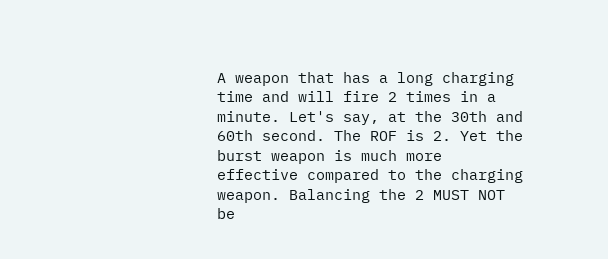A weapon that has a long charging time and will fire 2 times in a minute. Let's say, at the 30th and 60th second. The ROF is 2. Yet the burst weapon is much more effective compared to the charging weapon. Balancing the 2 MUST NOT be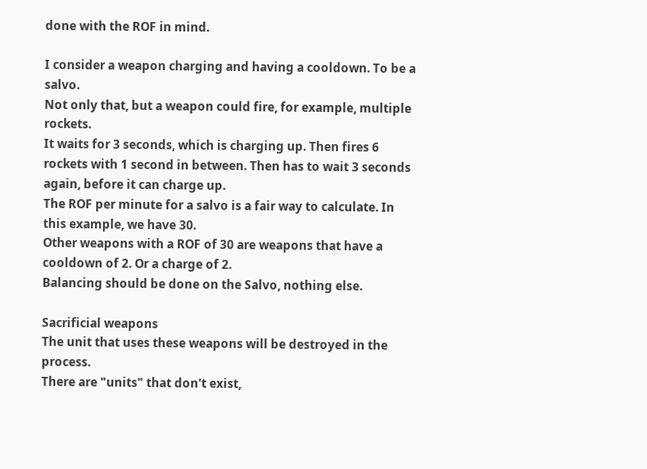done with the ROF in mind.

I consider a weapon charging and having a cooldown. To be a salvo.
Not only that, but a weapon could fire, for example, multiple rockets.
It waits for 3 seconds, which is charging up. Then fires 6 rockets with 1 second in between. Then has to wait 3 seconds again, before it can charge up.
The ROF per minute for a salvo is a fair way to calculate. In this example, we have 30.
Other weapons with a ROF of 30 are weapons that have a cooldown of 2. Or a charge of 2.
Balancing should be done on the Salvo, nothing else.

Sacrificial weapons
The unit that uses these weapons will be destroyed in the process.
There are "units" that don't exist,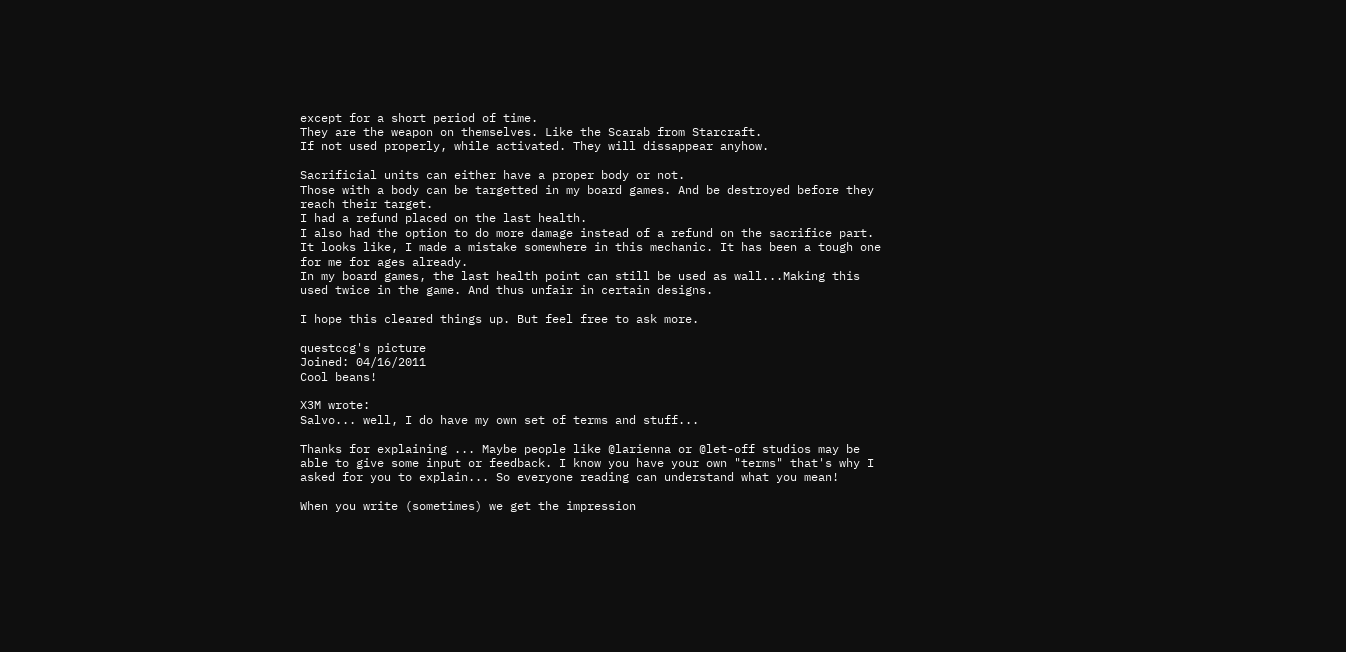except for a short period of time.
They are the weapon on themselves. Like the Scarab from Starcraft.
If not used properly, while activated. They will dissappear anyhow.

Sacrificial units can either have a proper body or not.
Those with a body can be targetted in my board games. And be destroyed before they reach their target.
I had a refund placed on the last health.
I also had the option to do more damage instead of a refund on the sacrifice part.
It looks like, I made a mistake somewhere in this mechanic. It has been a tough one for me for ages already.
In my board games, the last health point can still be used as wall...Making this used twice in the game. And thus unfair in certain designs.

I hope this cleared things up. But feel free to ask more.

questccg's picture
Joined: 04/16/2011
Cool beans!

X3M wrote:
Salvo... well, I do have my own set of terms and stuff...

Thanks for explaining ... Maybe people like @larienna or @let-off studios may be able to give some input or feedback. I know you have your own "terms" that's why I asked for you to explain... So everyone reading can understand what you mean!

When you write (sometimes) we get the impression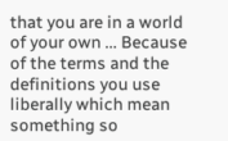that you are in a world of your own ... Because of the terms and the definitions you use liberally which mean something so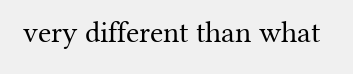very different than what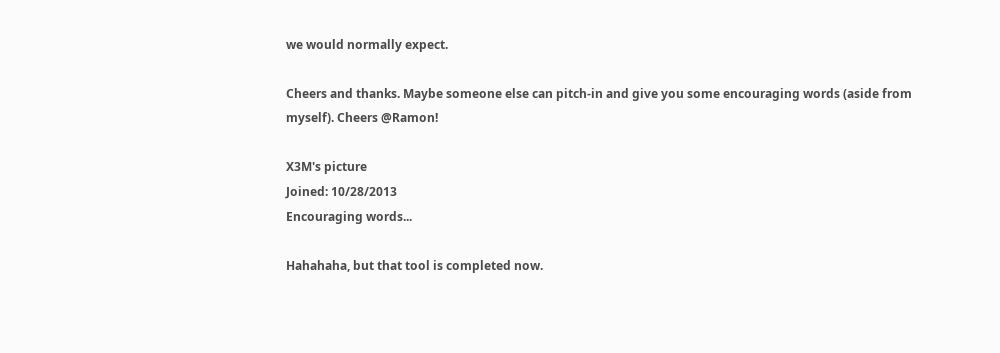we would normally expect.

Cheers and thanks. Maybe someone else can pitch-in and give you some encouraging words (aside from myself). Cheers @Ramon!

X3M's picture
Joined: 10/28/2013
Encouraging words...

Hahahaha, but that tool is completed now.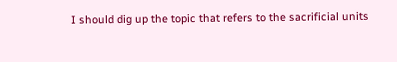I should dig up the topic that refers to the sacrificial units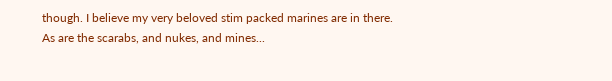though. I believe my very beloved stim packed marines are in there.
As are the scarabs, and nukes, and mines...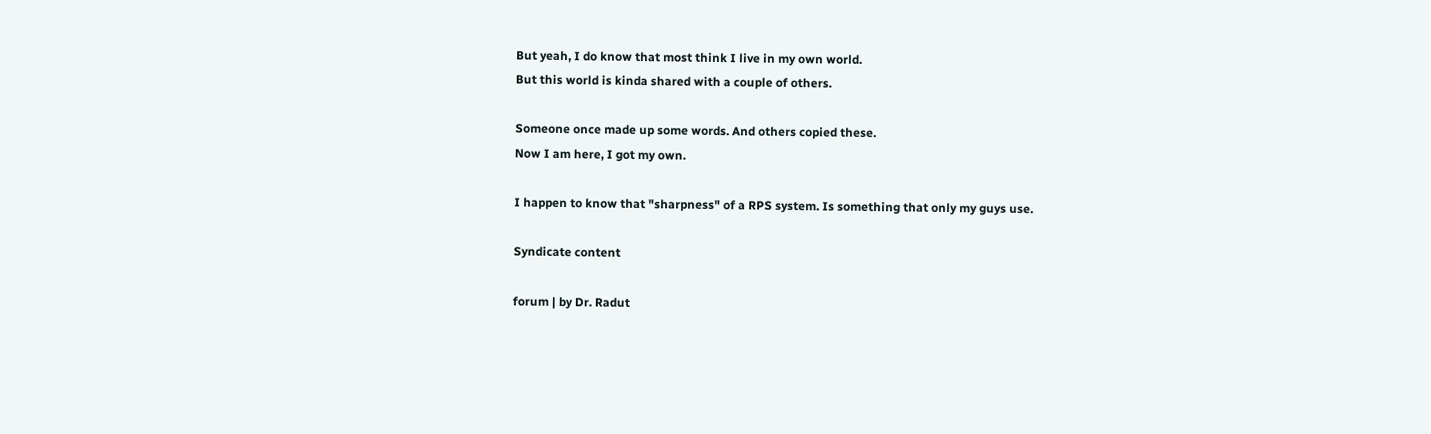But yeah, I do know that most think I live in my own world.
But this world is kinda shared with a couple of others.

Someone once made up some words. And others copied these.
Now I am here, I got my own.

I happen to know that "sharpness" of a RPS system. Is something that only my guys use.

Syndicate content

forum | by Dr. Radut